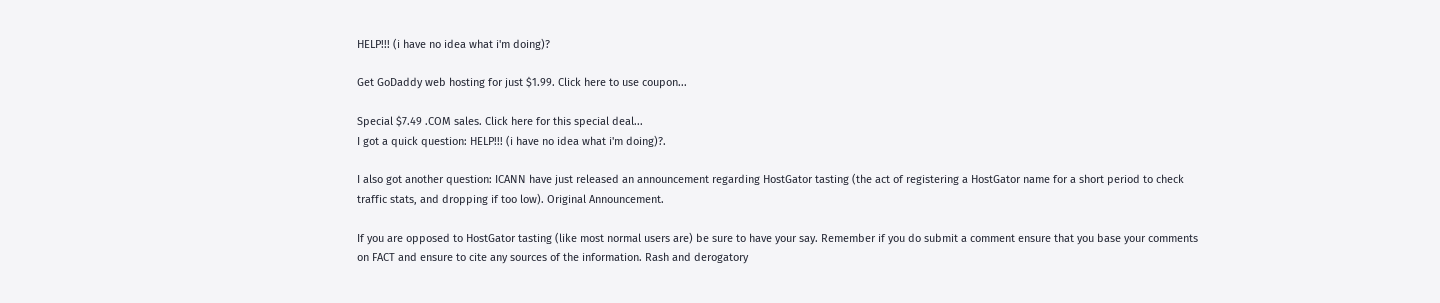HELP!!! (i have no idea what i'm doing)?

Get GoDaddy web hosting for just $1.99. Click here to use coupon...

Special $7.49 .COM sales. Click here for this special deal...
I got a quick question: HELP!!! (i have no idea what i'm doing)?.

I also got another question: ICANN have just released an announcement regarding HostGator tasting (the act of registering a HostGator name for a short period to check traffic stats, and dropping if too low). Original Announcement.

If you are opposed to HostGator tasting (like most normal users are) be sure to have your say. Remember if you do submit a comment ensure that you base your comments on FACT and ensure to cite any sources of the information. Rash and derogatory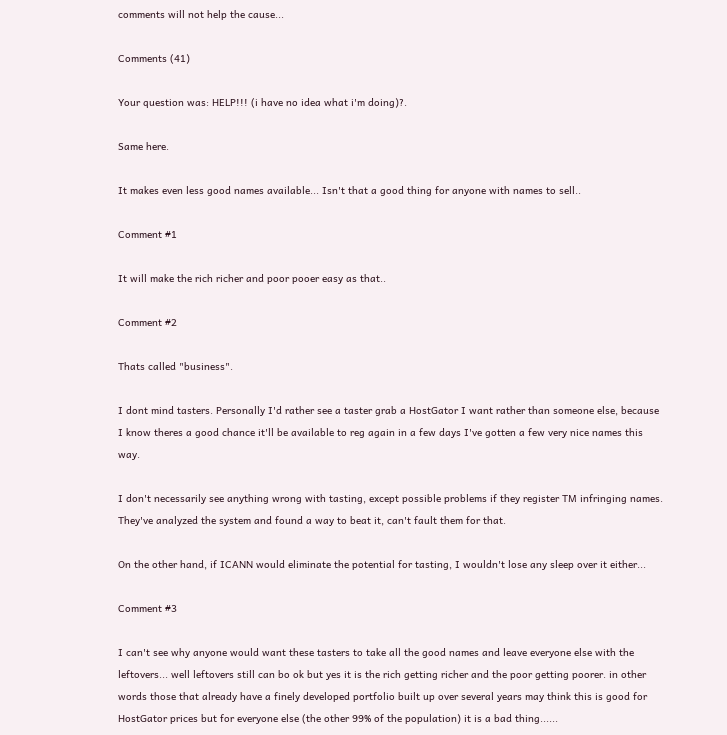comments will not help the cause...

Comments (41)

Your question was: HELP!!! (i have no idea what i'm doing)?.

Same here.

It makes even less good names available... Isn't that a good thing for anyone with names to sell..

Comment #1

It will make the rich richer and poor pooer easy as that..

Comment #2

Thats called "business".

I dont mind tasters. Personally I'd rather see a taster grab a HostGator I want rather than someone else, because I know theres a good chance it'll be available to reg again in a few days I've gotten a few very nice names this way.

I don't necessarily see anything wrong with tasting, except possible problems if they register TM infringing names. They've analyzed the system and found a way to beat it, can't fault them for that.

On the other hand, if ICANN would eliminate the potential for tasting, I wouldn't lose any sleep over it either...

Comment #3

I can't see why anyone would want these tasters to take all the good names and leave everyone else with the leftovers... well leftovers still can bo ok but yes it is the rich getting richer and the poor getting poorer. in other words those that already have a finely developed portfolio built up over several years may think this is good for HostGator prices but for everyone else (the other 99% of the population) it is a bad thing......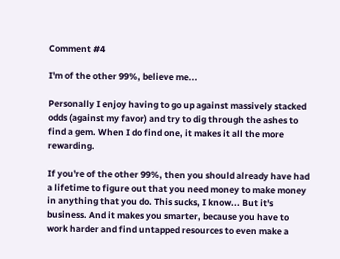Comment #4

I'm of the other 99%, believe me...

Personally I enjoy having to go up against massively stacked odds (against my favor) and try to dig through the ashes to find a gem. When I do find one, it makes it all the more rewarding.

If you're of the other 99%, then you should already have had a lifetime to figure out that you need money to make money in anything that you do. This sucks, I know... But it's business. And it makes you smarter, because you have to work harder and find untapped resources to even make a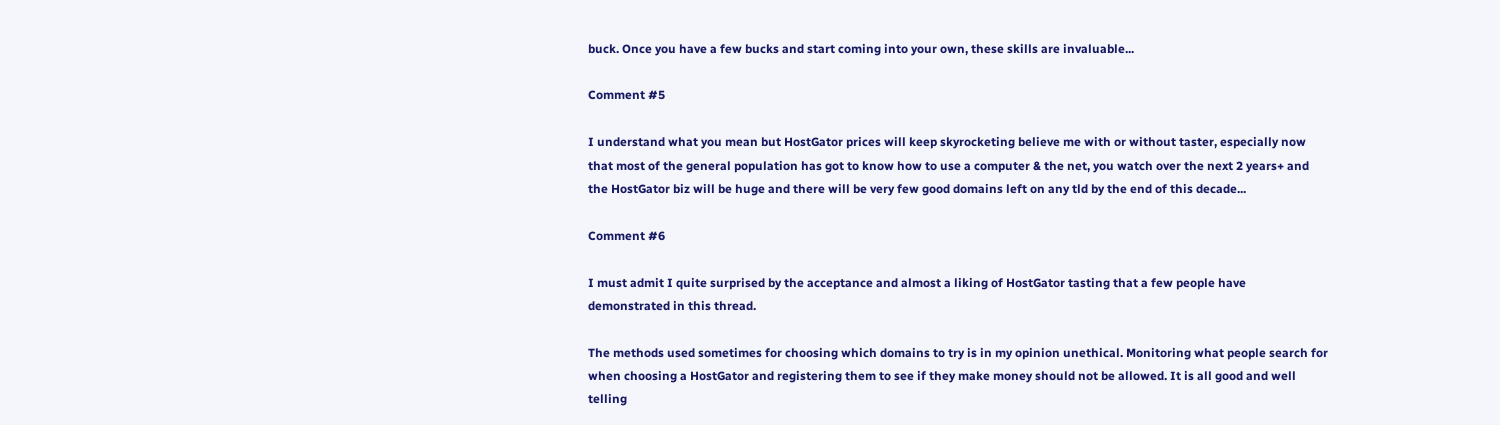buck. Once you have a few bucks and start coming into your own, these skills are invaluable...

Comment #5

I understand what you mean but HostGator prices will keep skyrocketing believe me with or without taster, especially now that most of the general population has got to know how to use a computer & the net, you watch over the next 2 years+ and the HostGator biz will be huge and there will be very few good domains left on any tld by the end of this decade...

Comment #6

I must admit I quite surprised by the acceptance and almost a liking of HostGator tasting that a few people have demonstrated in this thread.

The methods used sometimes for choosing which domains to try is in my opinion unethical. Monitoring what people search for when choosing a HostGator and registering them to see if they make money should not be allowed. It is all good and well telling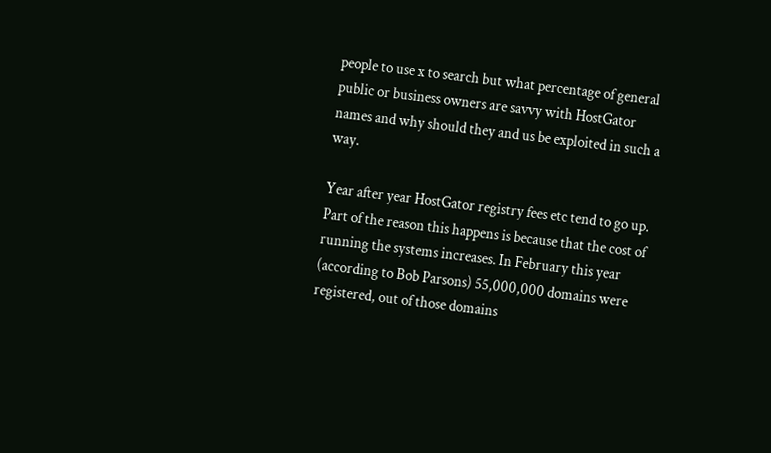people to use x to search but what percentage of general public or business owners are savvy with HostGator names and why should they and us be exploited in such a way.

Year after year HostGator registry fees etc tend to go up. Part of the reason this happens is because that the cost of running the systems increases. In February this year (according to Bob Parsons) 55,000,000 domains were registered, out of those domains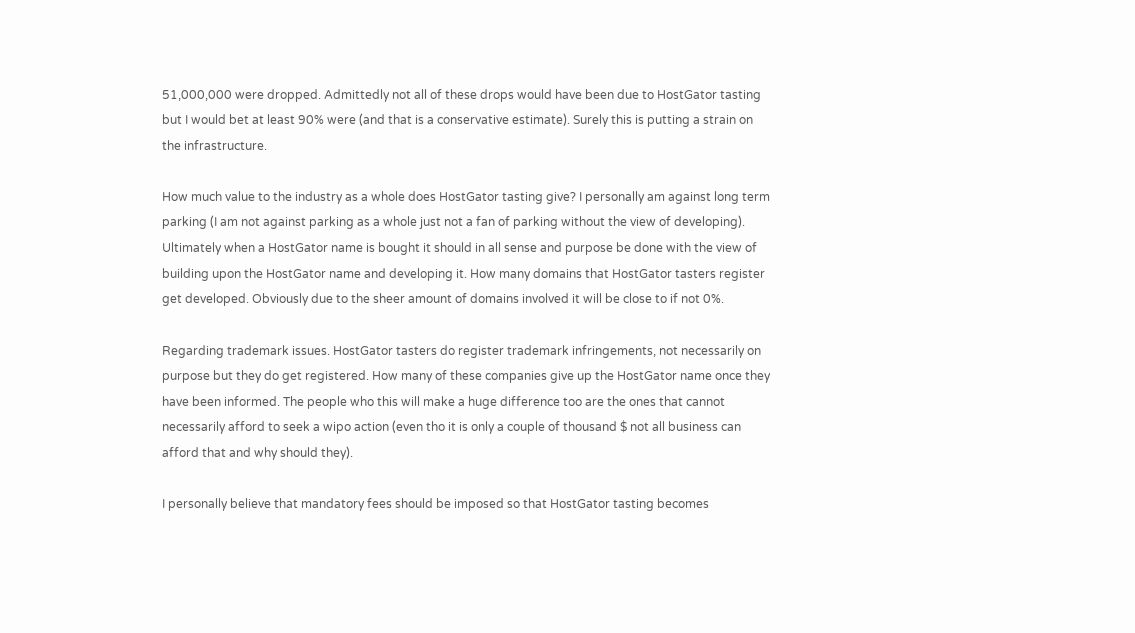51,000,000 were dropped. Admittedly not all of these drops would have been due to HostGator tasting but I would bet at least 90% were (and that is a conservative estimate). Surely this is putting a strain on the infrastructure.

How much value to the industry as a whole does HostGator tasting give? I personally am against long term parking (I am not against parking as a whole just not a fan of parking without the view of developing). Ultimately when a HostGator name is bought it should in all sense and purpose be done with the view of building upon the HostGator name and developing it. How many domains that HostGator tasters register get developed. Obviously due to the sheer amount of domains involved it will be close to if not 0%.

Regarding trademark issues. HostGator tasters do register trademark infringements, not necessarily on purpose but they do get registered. How many of these companies give up the HostGator name once they have been informed. The people who this will make a huge difference too are the ones that cannot necessarily afford to seek a wipo action (even tho it is only a couple of thousand $ not all business can afford that and why should they).

I personally believe that mandatory fees should be imposed so that HostGator tasting becomes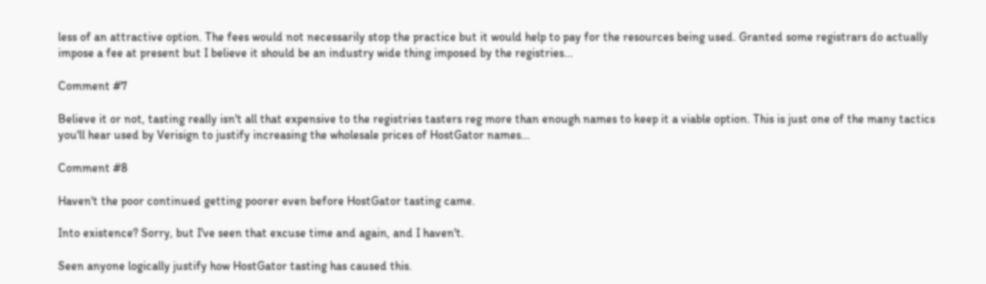less of an attractive option. The fees would not necessarily stop the practice but it would help to pay for the resources being used. Granted some registrars do actually impose a fee at present but I believe it should be an industry wide thing imposed by the registries...

Comment #7

Believe it or not, tasting really isn't all that expensive to the registries tasters reg more than enough names to keep it a viable option. This is just one of the many tactics you'll hear used by Verisign to justify increasing the wholesale prices of HostGator names...

Comment #8

Haven't the poor continued getting poorer even before HostGator tasting came.

Into existence? Sorry, but I've seen that excuse time and again, and I haven't.

Seen anyone logically justify how HostGator tasting has caused this.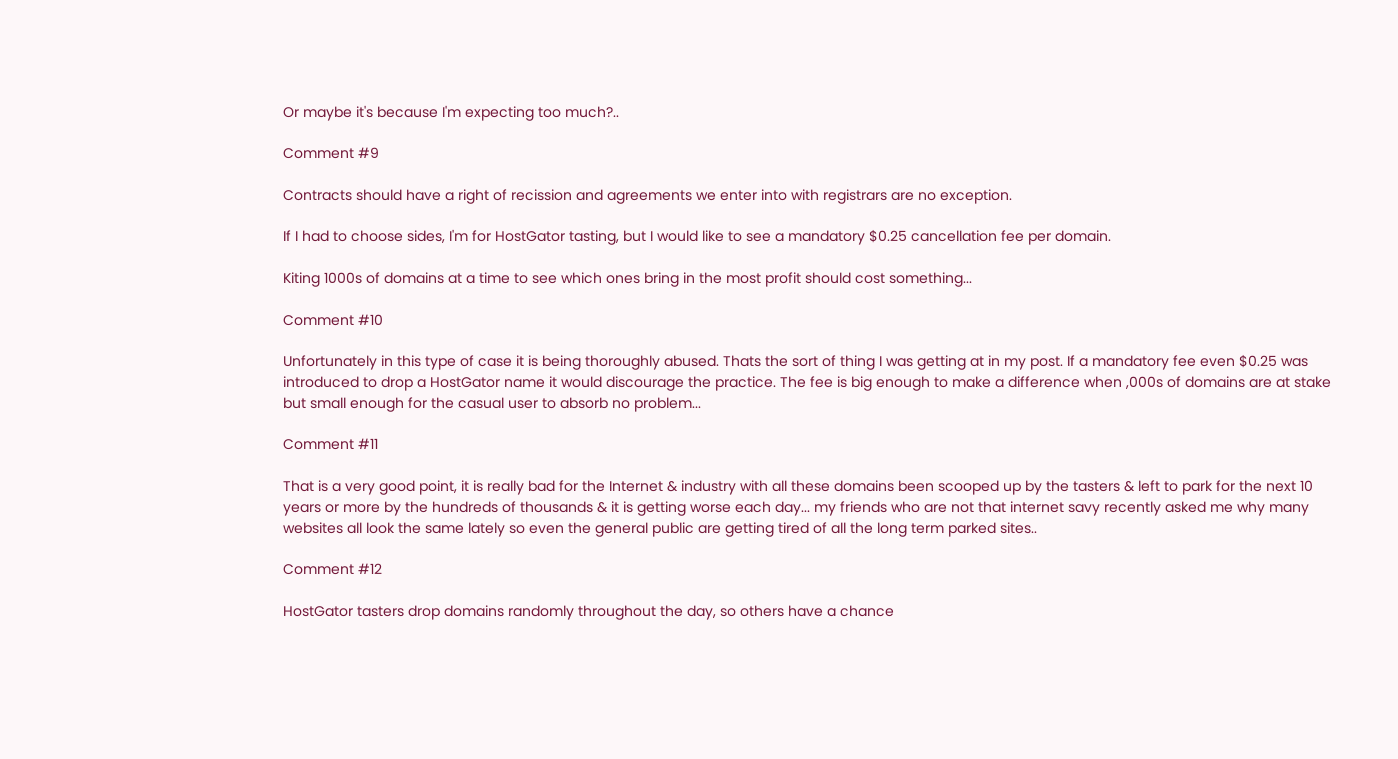Or maybe it's because I'm expecting too much?..

Comment #9

Contracts should have a right of recission and agreements we enter into with registrars are no exception.

If I had to choose sides, I'm for HostGator tasting, but I would like to see a mandatory $0.25 cancellation fee per domain.

Kiting 1000s of domains at a time to see which ones bring in the most profit should cost something...

Comment #10

Unfortunately in this type of case it is being thoroughly abused. Thats the sort of thing I was getting at in my post. If a mandatory fee even $0.25 was introduced to drop a HostGator name it would discourage the practice. The fee is big enough to make a difference when ,000s of domains are at stake but small enough for the casual user to absorb no problem...

Comment #11

That is a very good point, it is really bad for the Internet & industry with all these domains been scooped up by the tasters & left to park for the next 10 years or more by the hundreds of thousands & it is getting worse each day... my friends who are not that internet savy recently asked me why many websites all look the same lately so even the general public are getting tired of all the long term parked sites..

Comment #12

HostGator tasters drop domains randomly throughout the day, so others have a chance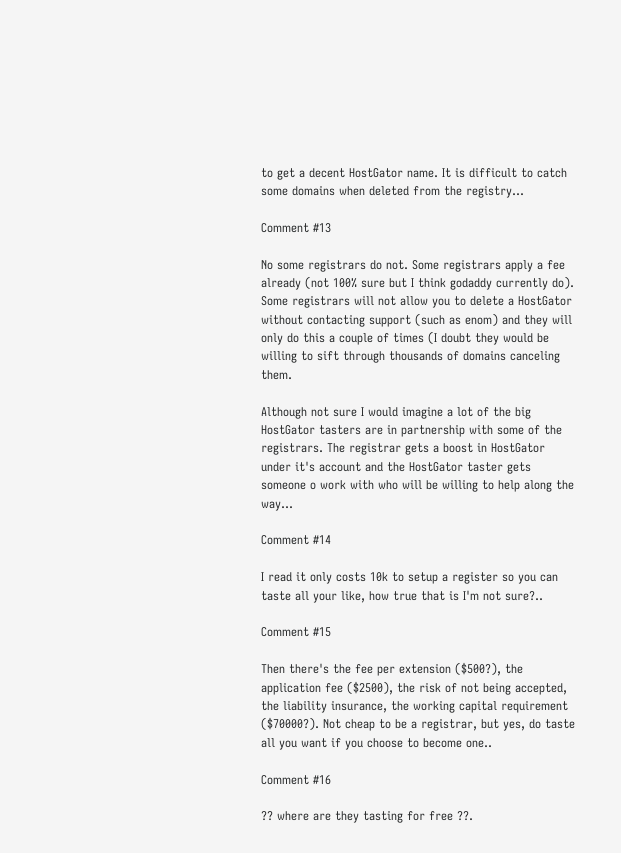to get a decent HostGator name. It is difficult to catch some domains when deleted from the registry...

Comment #13

No some registrars do not. Some registrars apply a fee already (not 100% sure but I think godaddy currently do). Some registrars will not allow you to delete a HostGator without contacting support (such as enom) and they will only do this a couple of times (I doubt they would be willing to sift through thousands of domains canceling them.

Although not sure I would imagine a lot of the big HostGator tasters are in partnership with some of the registrars. The registrar gets a boost in HostGator under it's account and the HostGator taster gets someone o work with who will be willing to help along the way...

Comment #14

I read it only costs 10k to setup a register so you can taste all your like, how true that is I'm not sure?..

Comment #15

Then there's the fee per extension ($500?), the application fee ($2500), the risk of not being accepted, the liability insurance, the working capital requirement ($70000?). Not cheap to be a registrar, but yes, do taste all you want if you choose to become one..

Comment #16

?? where are they tasting for free ??.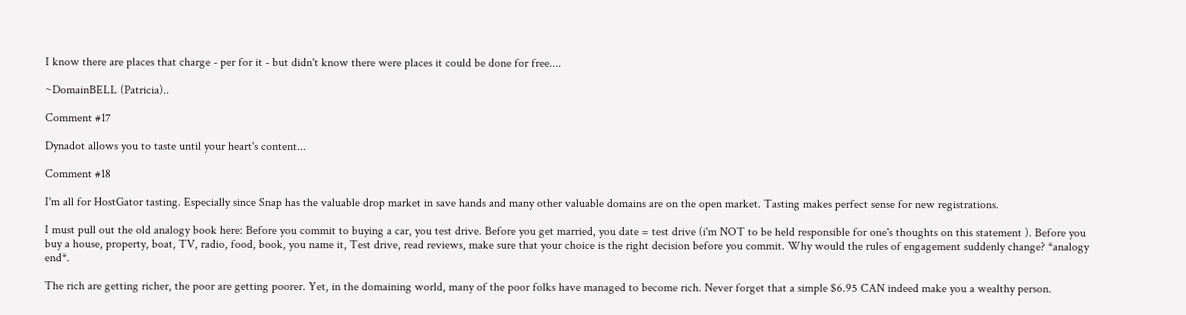I know there are places that charge - per for it - but didn't know there were places it could be done for free....

~DomainBELL (Patricia)..

Comment #17

Dynadot allows you to taste until your heart's content...

Comment #18

I'm all for HostGator tasting. Especially since Snap has the valuable drop market in save hands and many other valuable domains are on the open market. Tasting makes perfect sense for new registrations.

I must pull out the old analogy book here: Before you commit to buying a car, you test drive. Before you get married, you date = test drive (i'm NOT to be held responsible for one's thoughts on this statement ). Before you buy a house, property, boat, TV, radio, food, book, you name it, Test drive, read reviews, make sure that your choice is the right decision before you commit. Why would the rules of engagement suddenly change? *analogy end*.

The rich are getting richer, the poor are getting poorer. Yet, in the domaining world, many of the poor folks have managed to become rich. Never forget that a simple $6.95 CAN indeed make you a wealthy person.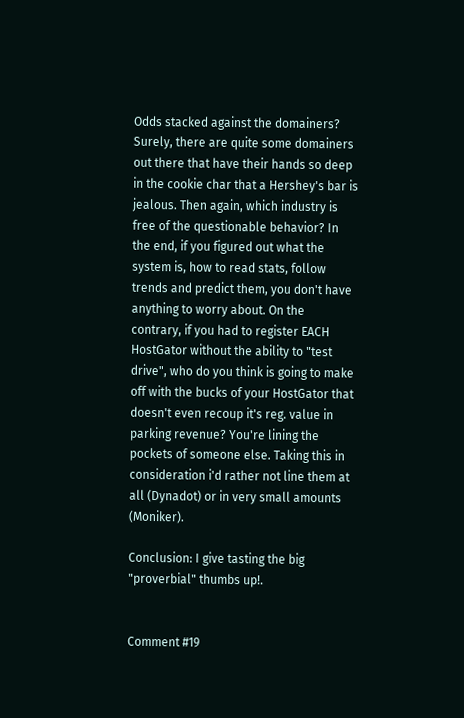Odds stacked against the domainers? Surely, there are quite some domainers out there that have their hands so deep in the cookie char that a Hershey's bar is jealous. Then again, which industry is free of the questionable behavior? In the end, if you figured out what the system is, how to read stats, follow trends and predict them, you don't have anything to worry about. On the contrary, if you had to register EACH HostGator without the ability to "test drive", who do you think is going to make off with the bucks of your HostGator that doesn't even recoup it's reg. value in parking revenue? You're lining the pockets of someone else. Taking this in consideration i'd rather not line them at all (Dynadot) or in very small amounts (Moniker).

Conclusion: I give tasting the big "proverbial" thumbs up!.


Comment #19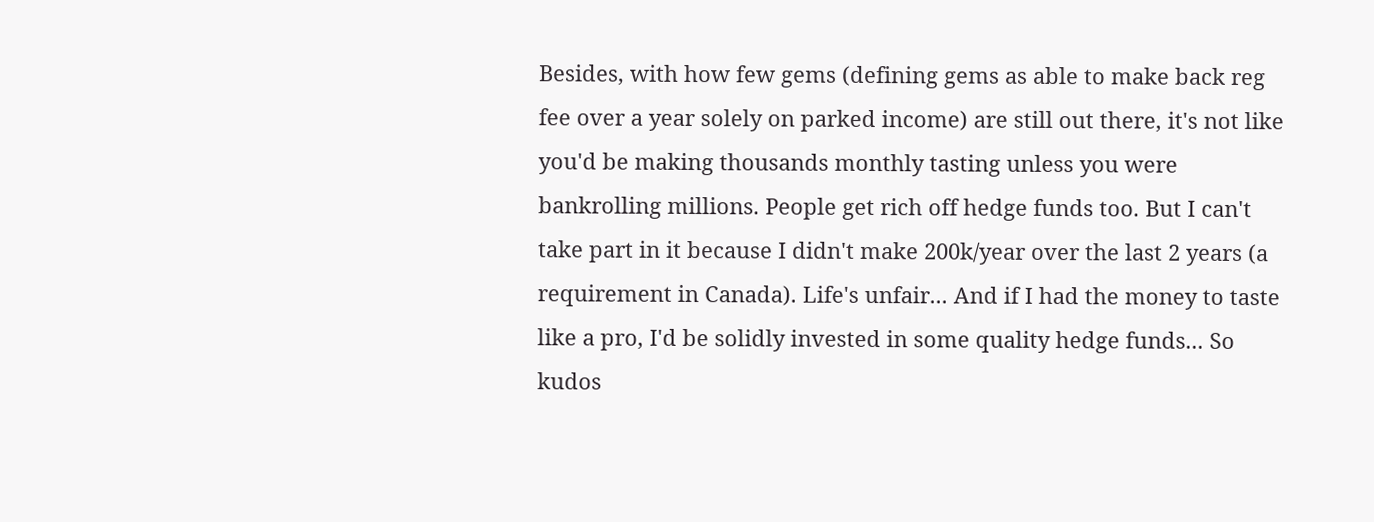Besides, with how few gems (defining gems as able to make back reg fee over a year solely on parked income) are still out there, it's not like you'd be making thousands monthly tasting unless you were bankrolling millions. People get rich off hedge funds too. But I can't take part in it because I didn't make 200k/year over the last 2 years (a requirement in Canada). Life's unfair... And if I had the money to taste like a pro, I'd be solidly invested in some quality hedge funds... So kudos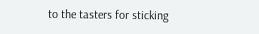to the tasters for sticking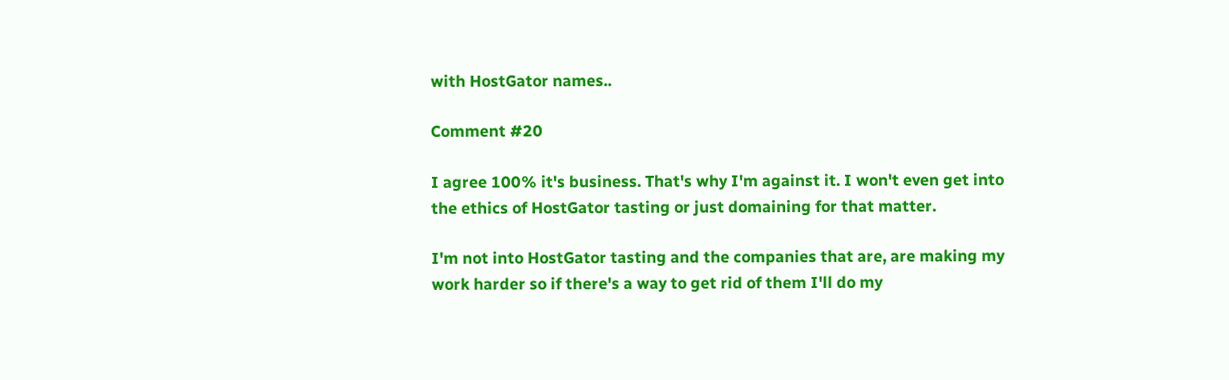with HostGator names..

Comment #20

I agree 100% it's business. That's why I'm against it. I won't even get into the ethics of HostGator tasting or just domaining for that matter.

I'm not into HostGator tasting and the companies that are, are making my work harder so if there's a way to get rid of them I'll do my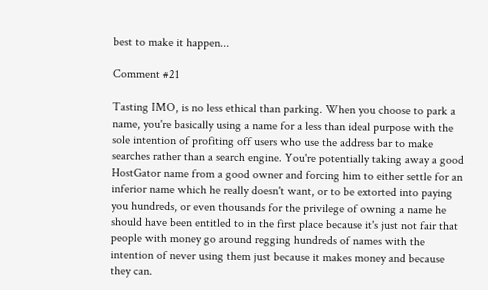best to make it happen...

Comment #21

Tasting IMO, is no less ethical than parking. When you choose to park a name, you're basically using a name for a less than ideal purpose with the sole intention of profiting off users who use the address bar to make searches rather than a search engine. You're potentially taking away a good HostGator name from a good owner and forcing him to either settle for an inferior name which he really doesn't want, or to be extorted into paying you hundreds, or even thousands for the privilege of owning a name he should have been entitled to in the first place because it's just not fair that people with money go around regging hundreds of names with the intention of never using them just because it makes money and because they can.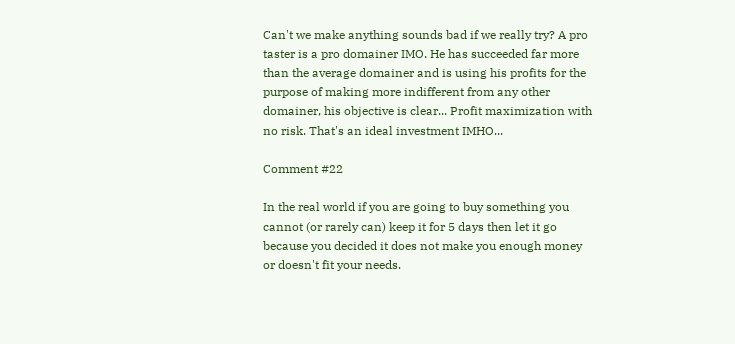Can't we make anything sounds bad if we really try? A pro taster is a pro domainer IMO. He has succeeded far more than the average domainer and is using his profits for the purpose of making more indifferent from any other domainer, his objective is clear... Profit maximization with no risk. That's an ideal investment IMHO...

Comment #22

In the real world if you are going to buy something you cannot (or rarely can) keep it for 5 days then let it go because you decided it does not make you enough money or doesn't fit your needs.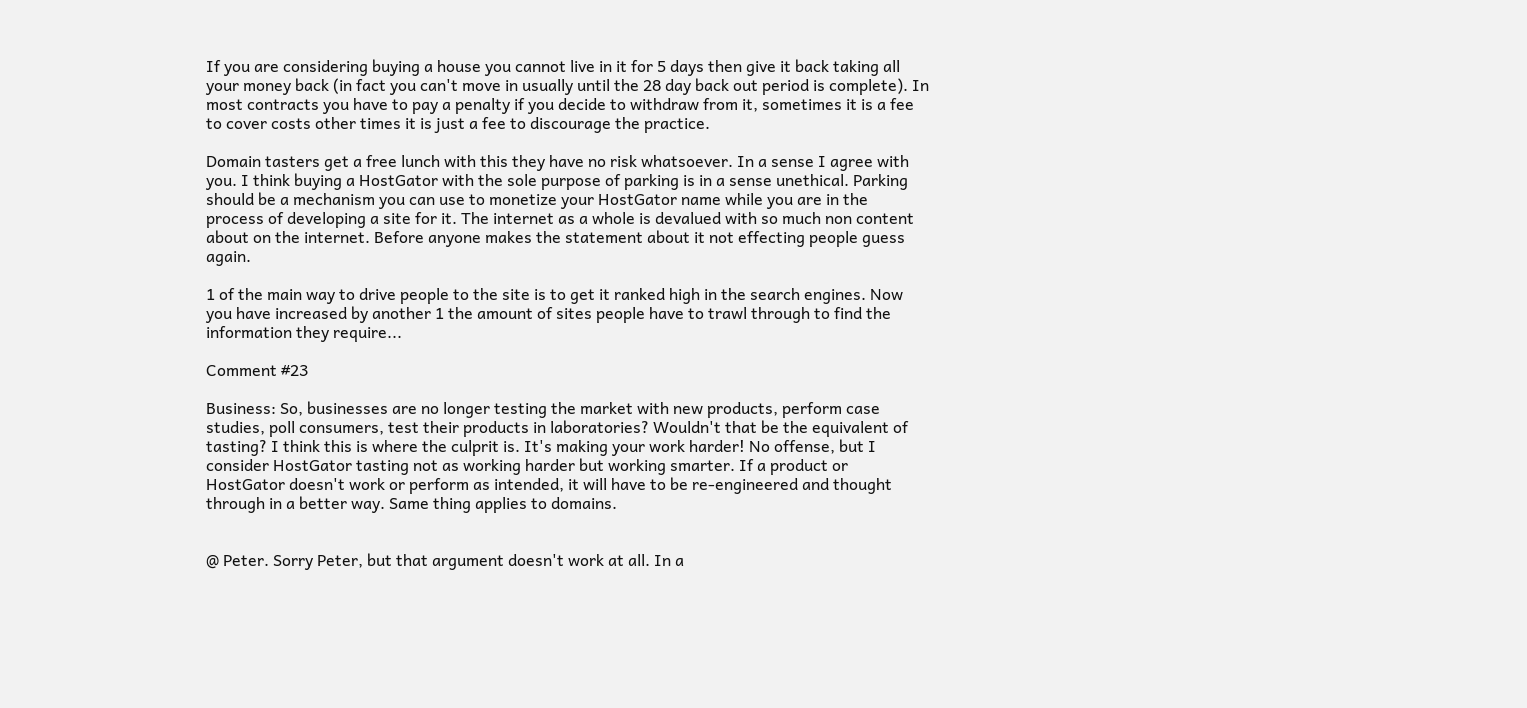If you are considering buying a house you cannot live in it for 5 days then give it back taking all your money back (in fact you can't move in usually until the 28 day back out period is complete). In most contracts you have to pay a penalty if you decide to withdraw from it, sometimes it is a fee to cover costs other times it is just a fee to discourage the practice.

Domain tasters get a free lunch with this they have no risk whatsoever. In a sense I agree with you. I think buying a HostGator with the sole purpose of parking is in a sense unethical. Parking should be a mechanism you can use to monetize your HostGator name while you are in the process of developing a site for it. The internet as a whole is devalued with so much non content about on the internet. Before anyone makes the statement about it not effecting people guess again.

1 of the main way to drive people to the site is to get it ranked high in the search engines. Now you have increased by another 1 the amount of sites people have to trawl through to find the information they require...

Comment #23

Business: So, businesses are no longer testing the market with new products, perform case studies, poll consumers, test their products in laboratories? Wouldn't that be the equivalent of tasting? I think this is where the culprit is. It's making your work harder! No offense, but I consider HostGator tasting not as working harder but working smarter. If a product or HostGator doesn't work or perform as intended, it will have to be re-engineered and thought through in a better way. Same thing applies to domains.


@ Peter. Sorry Peter, but that argument doesn't work at all. In a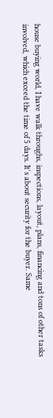house buying world, I have walk throughs, inspections, layout, plans, financing and tons of other tasks involved, which exceed the time of 5 days. It's about security for the buyer. Same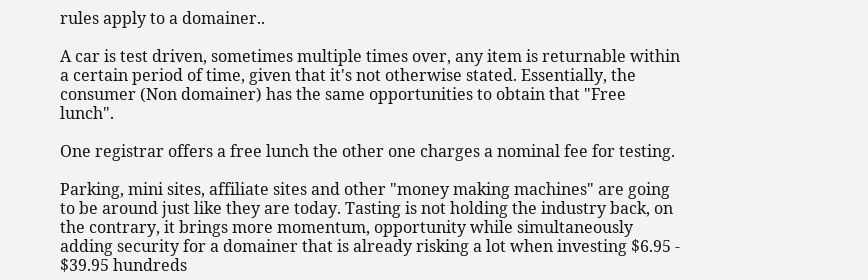rules apply to a domainer..

A car is test driven, sometimes multiple times over, any item is returnable within a certain period of time, given that it's not otherwise stated. Essentially, the consumer (Non domainer) has the same opportunities to obtain that "Free lunch".

One registrar offers a free lunch the other one charges a nominal fee for testing.

Parking, mini sites, affiliate sites and other "money making machines" are going to be around just like they are today. Tasting is not holding the industry back, on the contrary, it brings more momentum, opportunity while simultaneously adding security for a domainer that is already risking a lot when investing $6.95 - $39.95 hundreds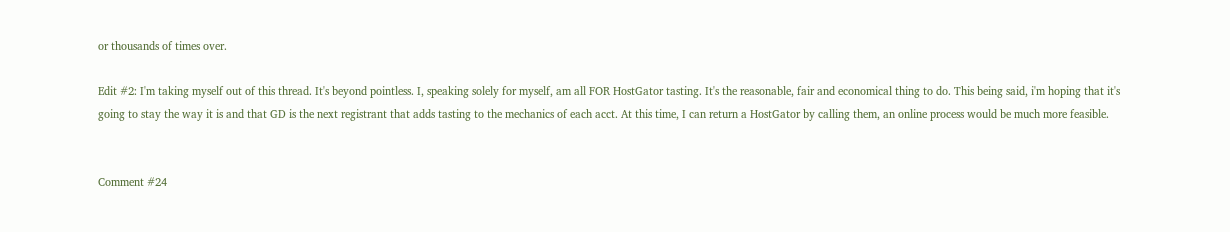or thousands of times over.

Edit #2: I'm taking myself out of this thread. It's beyond pointless. I, speaking solely for myself, am all FOR HostGator tasting. It's the reasonable, fair and economical thing to do. This being said, i'm hoping that it's going to stay the way it is and that GD is the next registrant that adds tasting to the mechanics of each acct. At this time, I can return a HostGator by calling them, an online process would be much more feasible.


Comment #24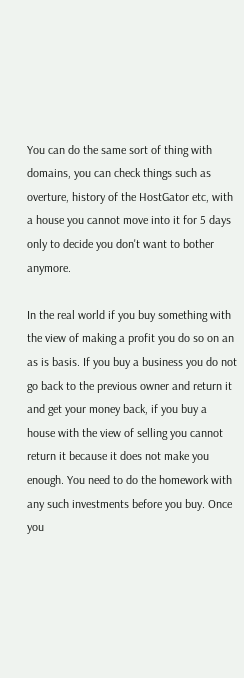You can do the same sort of thing with domains, you can check things such as overture, history of the HostGator etc, with a house you cannot move into it for 5 days only to decide you don't want to bother anymore.

In the real world if you buy something with the view of making a profit you do so on an as is basis. If you buy a business you do not go back to the previous owner and return it and get your money back, if you buy a house with the view of selling you cannot return it because it does not make you enough. You need to do the homework with any such investments before you buy. Once you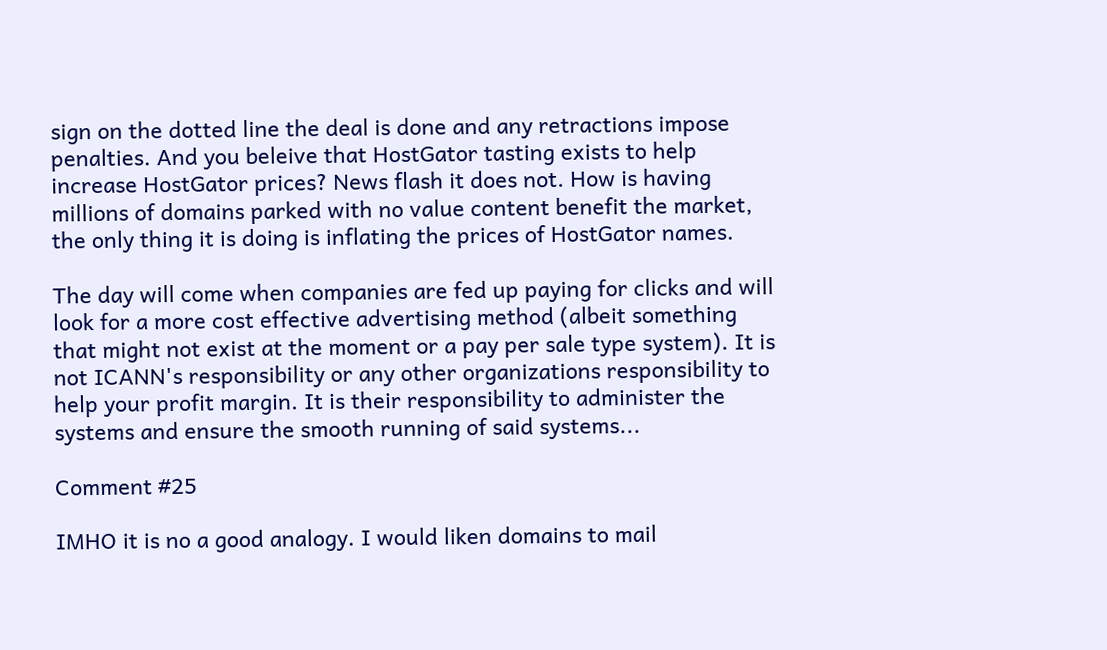sign on the dotted line the deal is done and any retractions impose penalties. And you beleive that HostGator tasting exists to help increase HostGator prices? News flash it does not. How is having millions of domains parked with no value content benefit the market, the only thing it is doing is inflating the prices of HostGator names.

The day will come when companies are fed up paying for clicks and will look for a more cost effective advertising method (albeit something that might not exist at the moment or a pay per sale type system). It is not ICANN's responsibility or any other organizations responsibility to help your profit margin. It is their responsibility to administer the systems and ensure the smooth running of said systems...

Comment #25

IMHO it is no a good analogy. I would liken domains to mail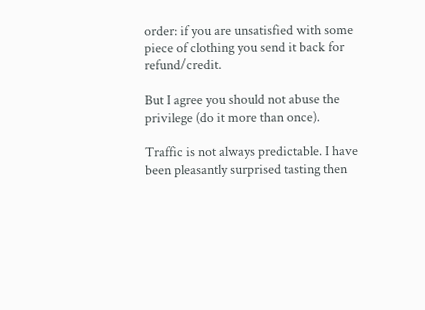order: if you are unsatisfied with some piece of clothing you send it back for refund/credit.

But I agree you should not abuse the privilege (do it more than once).

Traffic is not always predictable. I have been pleasantly surprised tasting then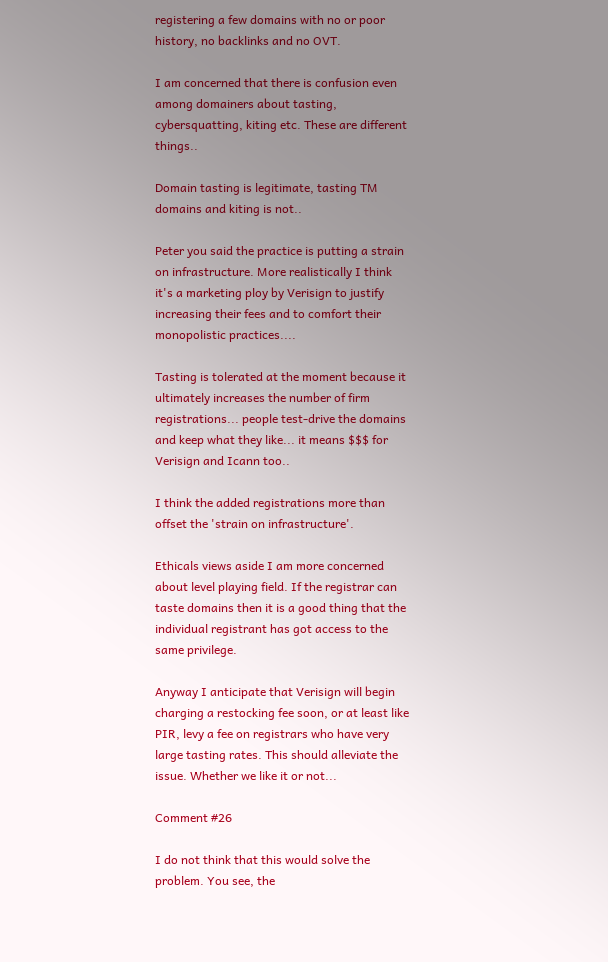registering a few domains with no or poor history, no backlinks and no OVT.

I am concerned that there is confusion even among domainers about tasting, cybersquatting, kiting etc. These are different things..

Domain tasting is legitimate, tasting TM domains and kiting is not..

Peter you said the practice is putting a strain on infrastructure. More realistically I think it's a marketing ploy by Verisign to justify increasing their fees and to comfort their monopolistic practices....

Tasting is tolerated at the moment because it ultimately increases the number of firm registrations... people test-drive the domains and keep what they like... it means $$$ for Verisign and Icann too..

I think the added registrations more than offset the 'strain on infrastructure'.

Ethicals views aside I am more concerned about level playing field. If the registrar can taste domains then it is a good thing that the individual registrant has got access to the same privilege.

Anyway I anticipate that Verisign will begin charging a restocking fee soon, or at least like PIR, levy a fee on registrars who have very large tasting rates. This should alleviate the issue. Whether we like it or not...

Comment #26

I do not think that this would solve the problem. You see, the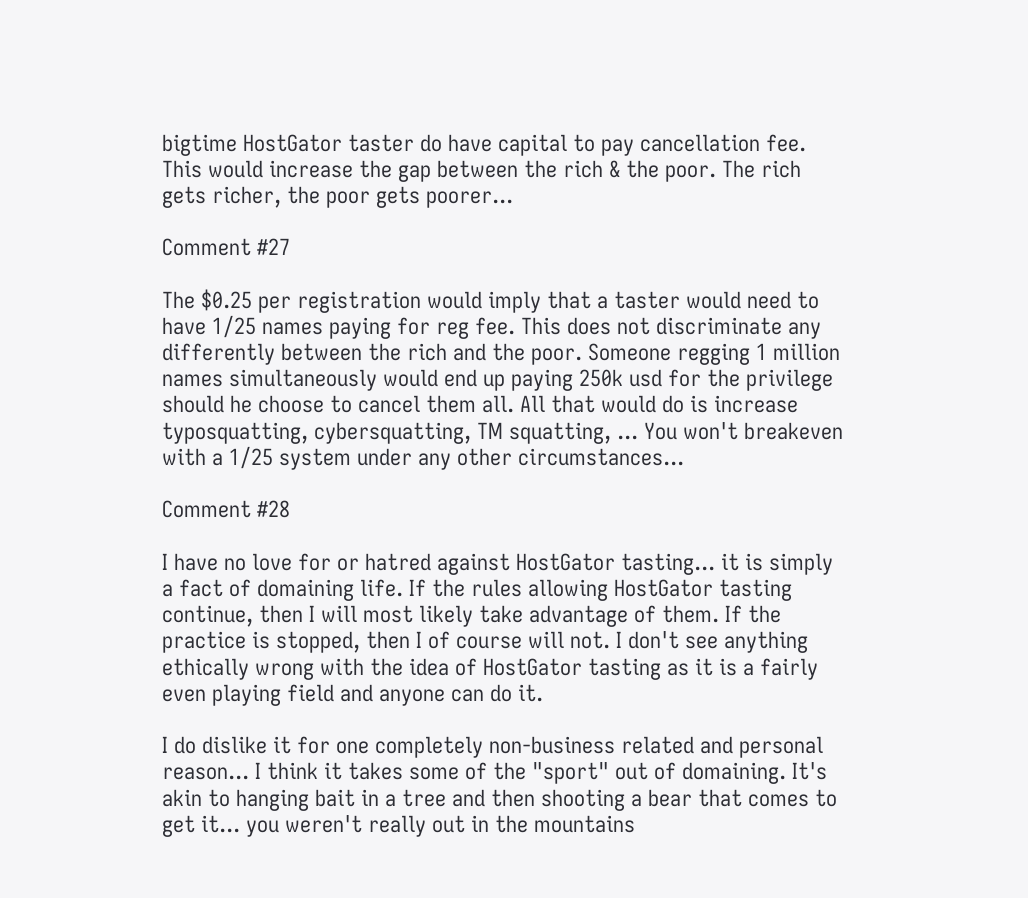bigtime HostGator taster do have capital to pay cancellation fee. This would increase the gap between the rich & the poor. The rich gets richer, the poor gets poorer...

Comment #27

The $0.25 per registration would imply that a taster would need to have 1/25 names paying for reg fee. This does not discriminate any differently between the rich and the poor. Someone regging 1 million names simultaneously would end up paying 250k usd for the privilege should he choose to cancel them all. All that would do is increase typosquatting, cybersquatting, TM squatting, ... You won't breakeven with a 1/25 system under any other circumstances...

Comment #28

I have no love for or hatred against HostGator tasting... it is simply a fact of domaining life. If the rules allowing HostGator tasting continue, then I will most likely take advantage of them. If the practice is stopped, then I of course will not. I don't see anything ethically wrong with the idea of HostGator tasting as it is a fairly even playing field and anyone can do it.

I do dislike it for one completely non-business related and personal reason... I think it takes some of the "sport" out of domaining. It's akin to hanging bait in a tree and then shooting a bear that comes to get it... you weren't really out in the mountains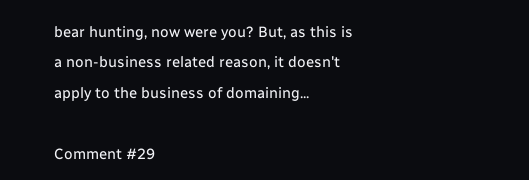bear hunting, now were you? But, as this is a non-business related reason, it doesn't apply to the business of domaining...

Comment #29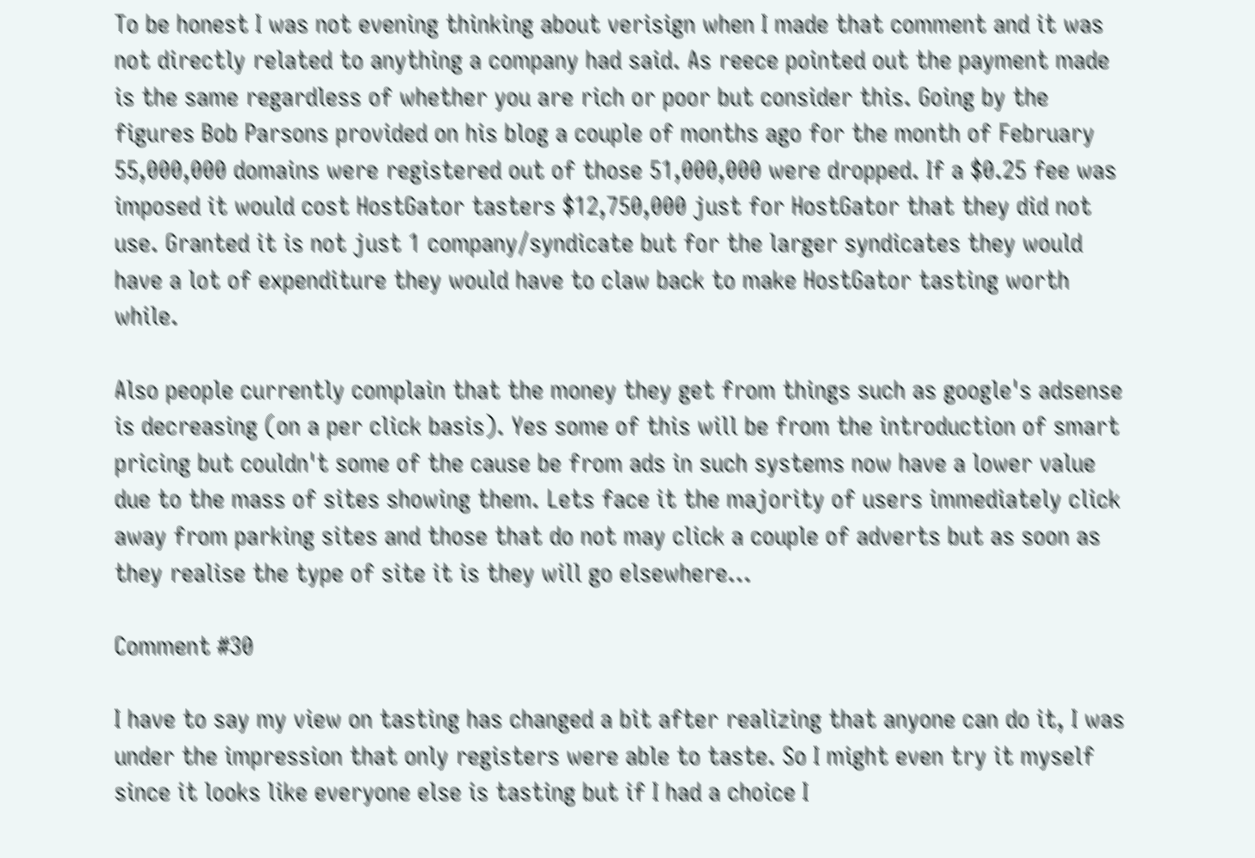To be honest I was not evening thinking about verisign when I made that comment and it was not directly related to anything a company had said. As reece pointed out the payment made is the same regardless of whether you are rich or poor but consider this. Going by the figures Bob Parsons provided on his blog a couple of months ago for the month of February 55,000,000 domains were registered out of those 51,000,000 were dropped. If a $0.25 fee was imposed it would cost HostGator tasters $12,750,000 just for HostGator that they did not use. Granted it is not just 1 company/syndicate but for the larger syndicates they would have a lot of expenditure they would have to claw back to make HostGator tasting worth while.

Also people currently complain that the money they get from things such as google's adsense is decreasing (on a per click basis). Yes some of this will be from the introduction of smart pricing but couldn't some of the cause be from ads in such systems now have a lower value due to the mass of sites showing them. Lets face it the majority of users immediately click away from parking sites and those that do not may click a couple of adverts but as soon as they realise the type of site it is they will go elsewhere...

Comment #30

I have to say my view on tasting has changed a bit after realizing that anyone can do it, I was under the impression that only registers were able to taste. So I might even try it myself since it looks like everyone else is tasting but if I had a choice I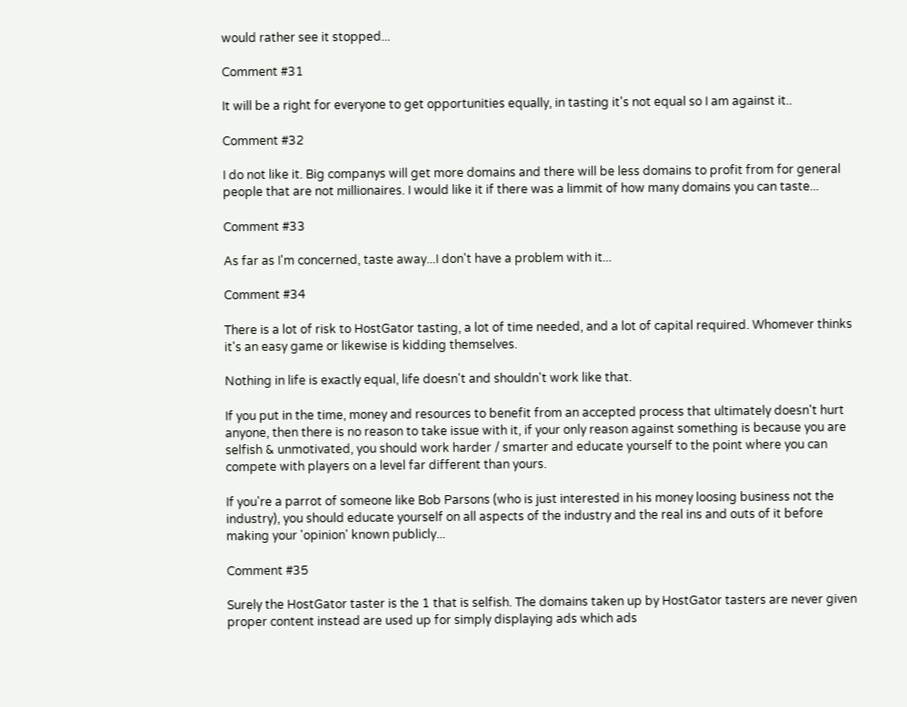would rather see it stopped...

Comment #31

It will be a right for everyone to get opportunities equally, in tasting it's not equal so I am against it..

Comment #32

I do not like it. Big companys will get more domains and there will be less domains to profit from for general people that are not millionaires. I would like it if there was a limmit of how many domains you can taste...

Comment #33

As far as I'm concerned, taste away...I don't have a problem with it...

Comment #34

There is a lot of risk to HostGator tasting, a lot of time needed, and a lot of capital required. Whomever thinks it's an easy game or likewise is kidding themselves.

Nothing in life is exactly equal, life doesn't and shouldn't work like that.

If you put in the time, money and resources to benefit from an accepted process that ultimately doesn't hurt anyone, then there is no reason to take issue with it, if your only reason against something is because you are selfish & unmotivated, you should work harder / smarter and educate yourself to the point where you can compete with players on a level far different than yours.

If you're a parrot of someone like Bob Parsons (who is just interested in his money loosing business not the industry), you should educate yourself on all aspects of the industry and the real ins and outs of it before making your 'opinion' known publicly...

Comment #35

Surely the HostGator taster is the 1 that is selfish. The domains taken up by HostGator tasters are never given proper content instead are used up for simply displaying ads which ads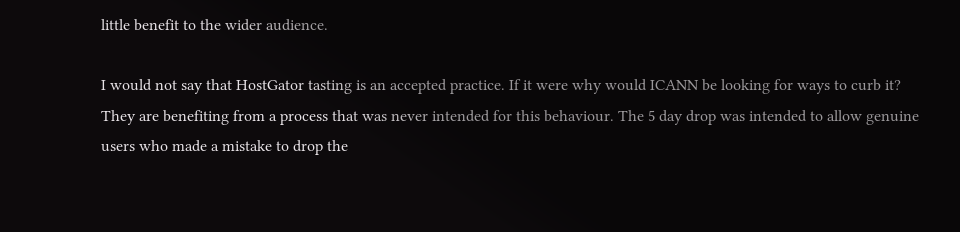little benefit to the wider audience.

I would not say that HostGator tasting is an accepted practice. If it were why would ICANN be looking for ways to curb it? They are benefiting from a process that was never intended for this behaviour. The 5 day drop was intended to allow genuine users who made a mistake to drop the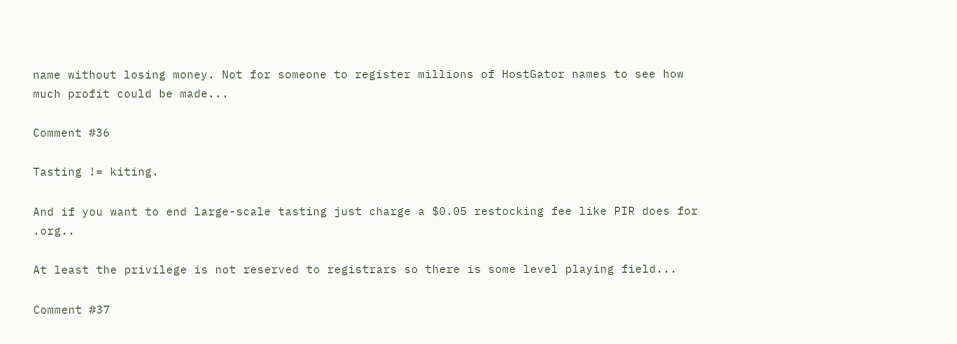name without losing money. Not for someone to register millions of HostGator names to see how much profit could be made...

Comment #36

Tasting != kiting.

And if you want to end large-scale tasting just charge a $0.05 restocking fee like PIR does for .org..

At least the privilege is not reserved to registrars so there is some level playing field...

Comment #37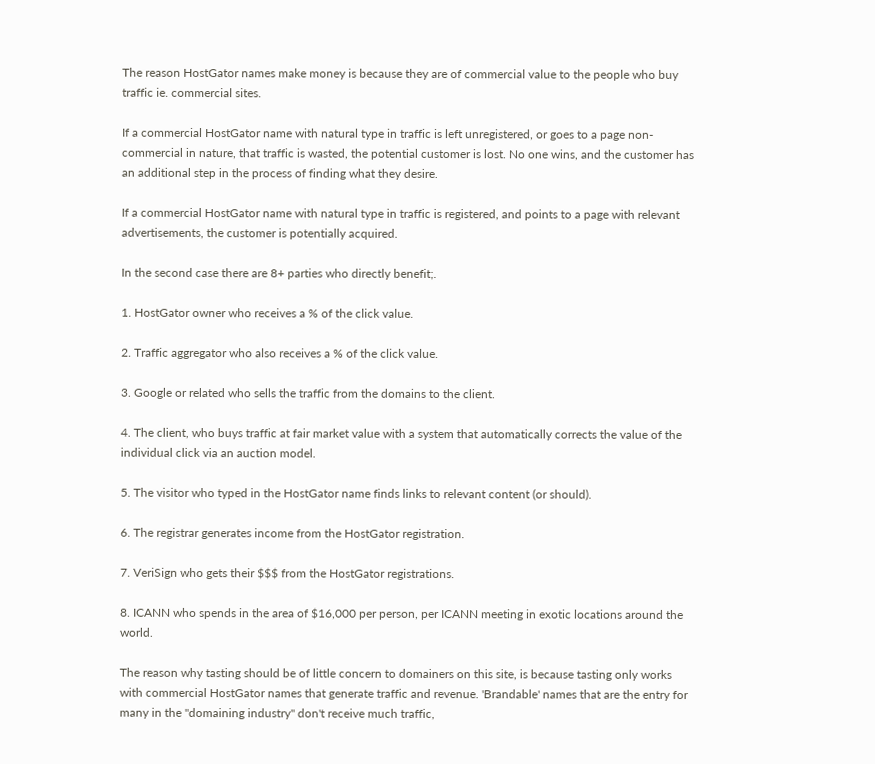The reason HostGator names make money is because they are of commercial value to the people who buy traffic ie. commercial sites.

If a commercial HostGator name with natural type in traffic is left unregistered, or goes to a page non-commercial in nature, that traffic is wasted, the potential customer is lost. No one wins, and the customer has an additional step in the process of finding what they desire.

If a commercial HostGator name with natural type in traffic is registered, and points to a page with relevant advertisements, the customer is potentially acquired.

In the second case there are 8+ parties who directly benefit;.

1. HostGator owner who receives a % of the click value.

2. Traffic aggregator who also receives a % of the click value.

3. Google or related who sells the traffic from the domains to the client.

4. The client, who buys traffic at fair market value with a system that automatically corrects the value of the individual click via an auction model.

5. The visitor who typed in the HostGator name finds links to relevant content (or should).

6. The registrar generates income from the HostGator registration.

7. VeriSign who gets their $$$ from the HostGator registrations.

8. ICANN who spends in the area of $16,000 per person, per ICANN meeting in exotic locations around the world.

The reason why tasting should be of little concern to domainers on this site, is because tasting only works with commercial HostGator names that generate traffic and revenue. 'Brandable' names that are the entry for many in the "domaining industry" don't receive much traffic,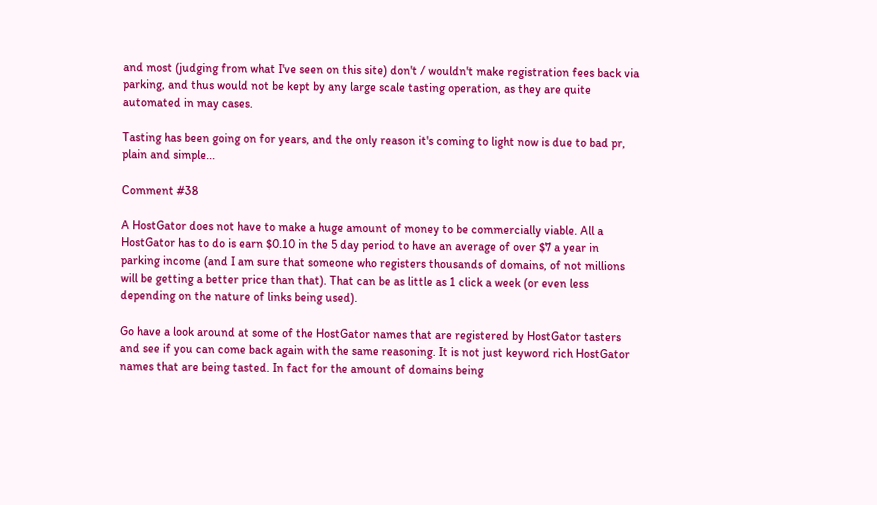and most (judging from what I've seen on this site) don't / wouldn't make registration fees back via parking, and thus would not be kept by any large scale tasting operation, as they are quite automated in may cases.

Tasting has been going on for years, and the only reason it's coming to light now is due to bad pr, plain and simple...

Comment #38

A HostGator does not have to make a huge amount of money to be commercially viable. All a HostGator has to do is earn $0.10 in the 5 day period to have an average of over $7 a year in parking income (and I am sure that someone who registers thousands of domains, of not millions will be getting a better price than that). That can be as little as 1 click a week (or even less depending on the nature of links being used).

Go have a look around at some of the HostGator names that are registered by HostGator tasters and see if you can come back again with the same reasoning. It is not just keyword rich HostGator names that are being tasted. In fact for the amount of domains being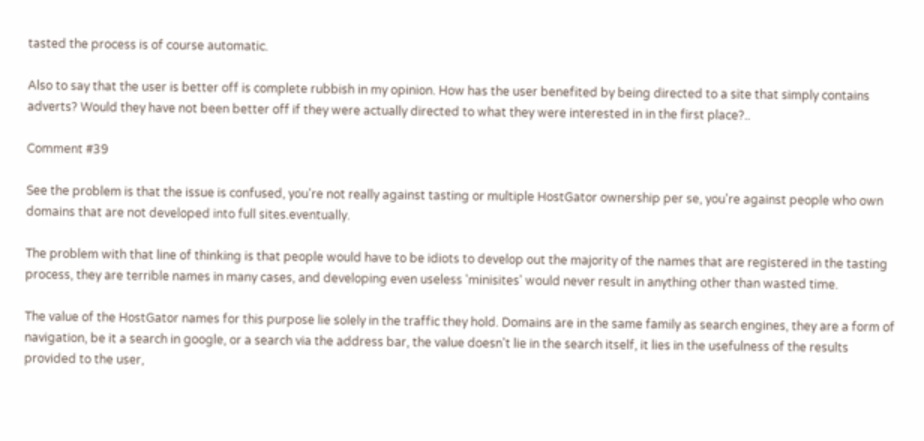tasted the process is of course automatic.

Also to say that the user is better off is complete rubbish in my opinion. How has the user benefited by being directed to a site that simply contains adverts? Would they have not been better off if they were actually directed to what they were interested in in the first place?..

Comment #39

See the problem is that the issue is confused, you're not really against tasting or multiple HostGator ownership per se, you're against people who own domains that are not developed into full sites.eventually.

The problem with that line of thinking is that people would have to be idiots to develop out the majority of the names that are registered in the tasting process, they are terrible names in many cases, and developing even useless 'minisites' would never result in anything other than wasted time.

The value of the HostGator names for this purpose lie solely in the traffic they hold. Domains are in the same family as search engines, they are a form of navigation, be it a search in google, or a search via the address bar, the value doesn't lie in the search itself, it lies in the usefulness of the results provided to the user,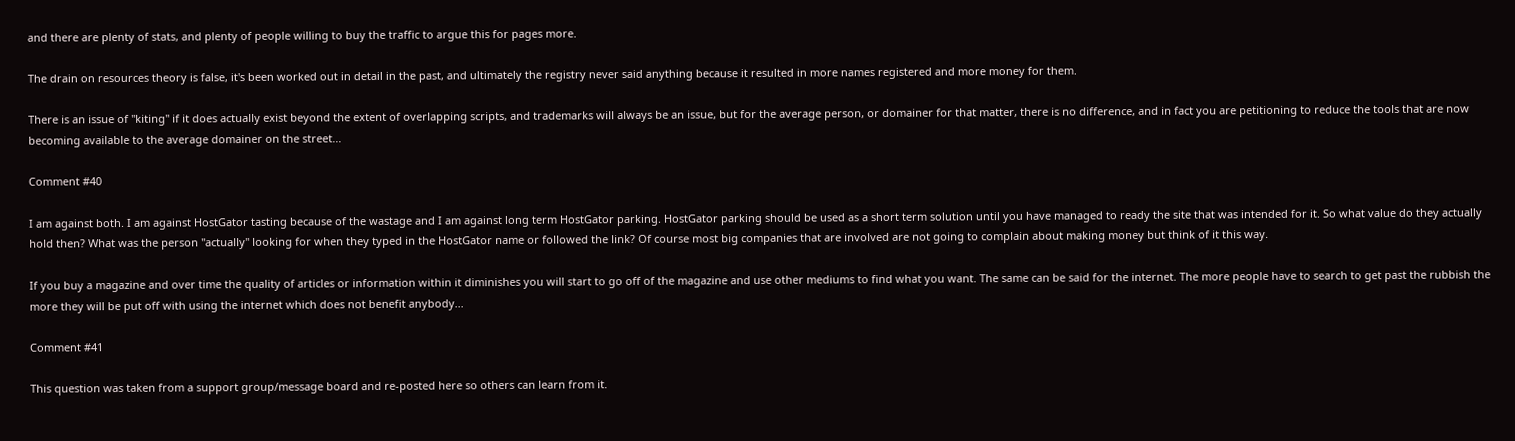and there are plenty of stats, and plenty of people willing to buy the traffic to argue this for pages more.

The drain on resources theory is false, it's been worked out in detail in the past, and ultimately the registry never said anything because it resulted in more names registered and more money for them.

There is an issue of "kiting" if it does actually exist beyond the extent of overlapping scripts, and trademarks will always be an issue, but for the average person, or domainer for that matter, there is no difference, and in fact you are petitioning to reduce the tools that are now becoming available to the average domainer on the street...

Comment #40

I am against both. I am against HostGator tasting because of the wastage and I am against long term HostGator parking. HostGator parking should be used as a short term solution until you have managed to ready the site that was intended for it. So what value do they actually hold then? What was the person "actually" looking for when they typed in the HostGator name or followed the link? Of course most big companies that are involved are not going to complain about making money but think of it this way.

If you buy a magazine and over time the quality of articles or information within it diminishes you will start to go off of the magazine and use other mediums to find what you want. The same can be said for the internet. The more people have to search to get past the rubbish the more they will be put off with using the internet which does not benefit anybody...

Comment #41

This question was taken from a support group/message board and re-posted here so others can learn from it.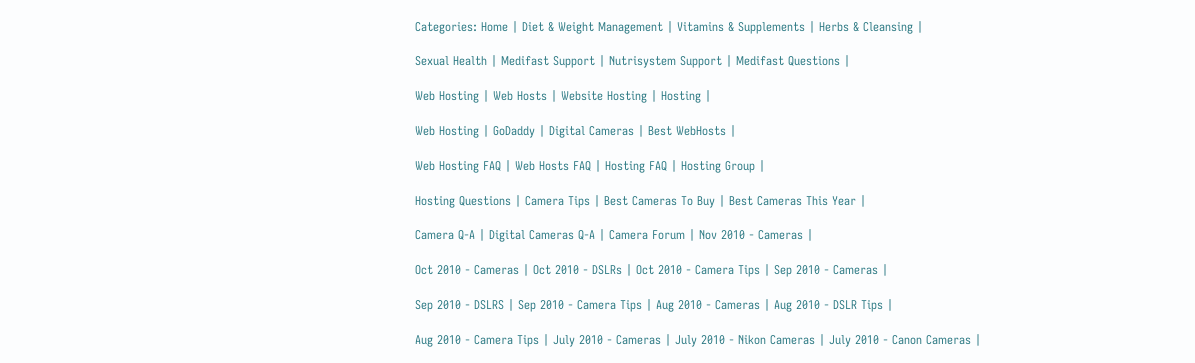Categories: Home | Diet & Weight Management | Vitamins & Supplements | Herbs & Cleansing |

Sexual Health | Medifast Support | Nutrisystem Support | Medifast Questions |

Web Hosting | Web Hosts | Website Hosting | Hosting |

Web Hosting | GoDaddy | Digital Cameras | Best WebHosts |

Web Hosting FAQ | Web Hosts FAQ | Hosting FAQ | Hosting Group |

Hosting Questions | Camera Tips | Best Cameras To Buy | Best Cameras This Year |

Camera Q-A | Digital Cameras Q-A | Camera Forum | Nov 2010 - Cameras |

Oct 2010 - Cameras | Oct 2010 - DSLRs | Oct 2010 - Camera Tips | Sep 2010 - Cameras |

Sep 2010 - DSLRS | Sep 2010 - Camera Tips | Aug 2010 - Cameras | Aug 2010 - DSLR Tips |

Aug 2010 - Camera Tips | July 2010 - Cameras | July 2010 - Nikon Cameras | July 2010 - Canon Cameras |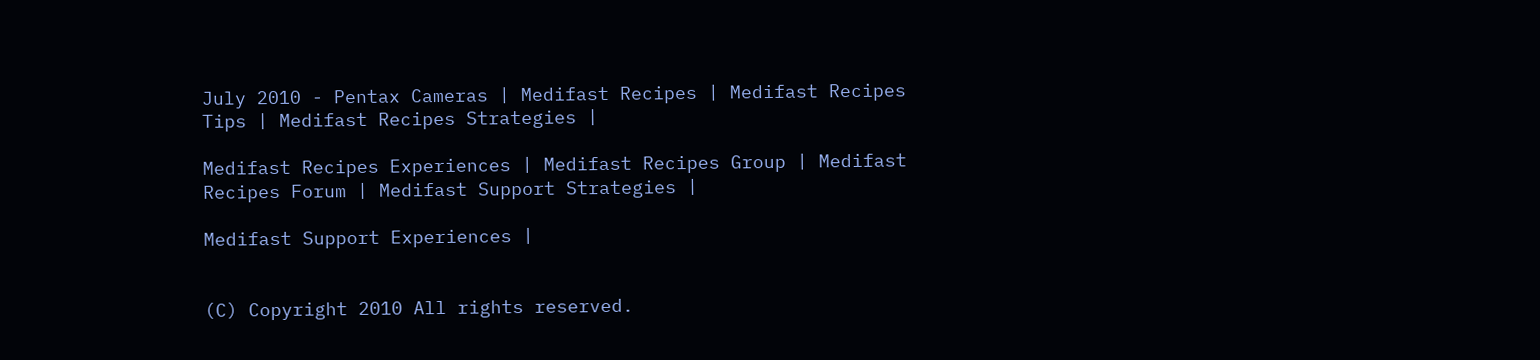July 2010 - Pentax Cameras | Medifast Recipes | Medifast Recipes Tips | Medifast Recipes Strategies |

Medifast Recipes Experiences | Medifast Recipes Group | Medifast Recipes Forum | Medifast Support Strategies |

Medifast Support Experiences |


(C) Copyright 2010 All rights reserved.